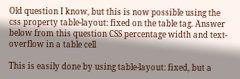Old question I know, but this is now possible using the css property table-layout: fixed on the table tag. Answer below from this question CSS percentage width and text-overflow in a table cell

This is easily done by using table-layout: fixed, but a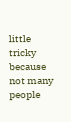little tricky because not many people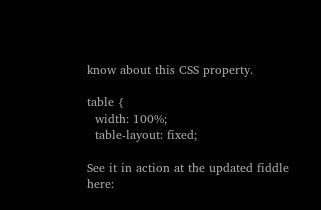know about this CSS property.

table {
  width: 100%;
  table-layout: fixed;

See it in action at the updated fiddle here: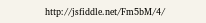http://jsfiddle.net/Fm5bM/4/